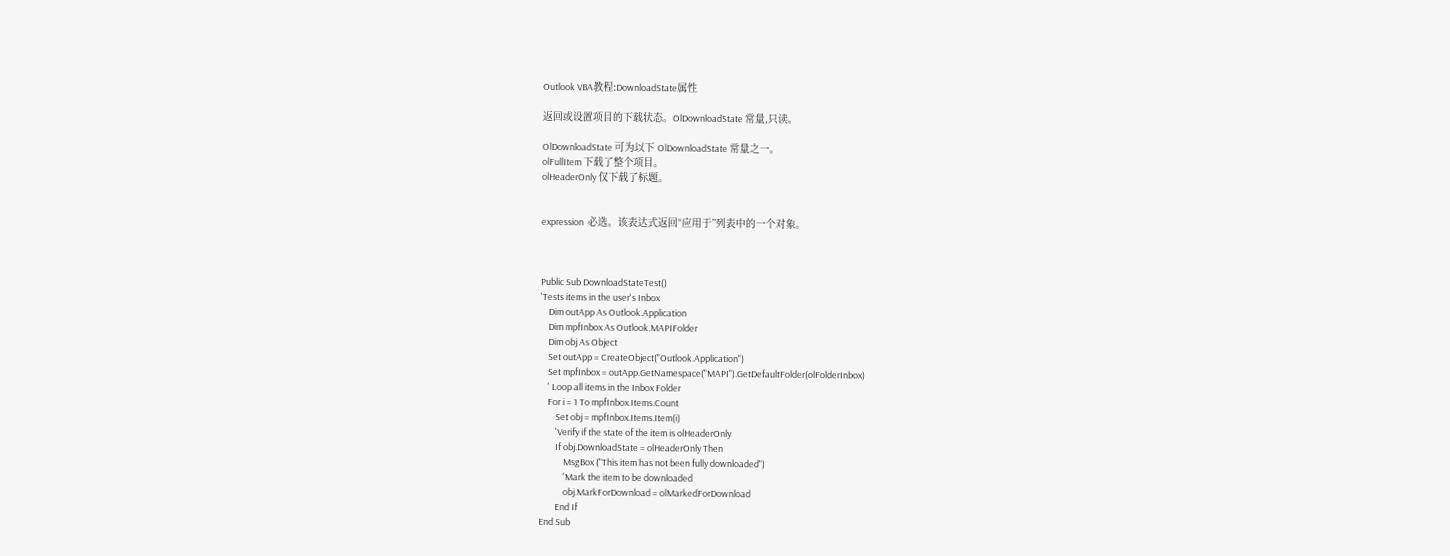Outlook VBA教程:DownloadState属性

返回或设置项目的下载状态。OlDownloadState 常量,只读。

OlDownloadState 可为以下 OlDownloadState 常量之一。
olFullItem 下载了整个项目。
olHeaderOnly 仅下载了标题。


expression  必选。该表达式返回“应用于”列表中的一个对象。



Public Sub DownloadStateTest()
'Tests items in the user's Inbox
    Dim outApp As Outlook.Application
    Dim mpfInbox As Outlook.MAPIFolder
    Dim obj As Object
    Set outApp = CreateObject("Outlook.Application")
    Set mpfInbox = outApp.GetNamespace("MAPI").GetDefaultFolder(olFolderInbox)
    ' Loop all items in the Inbox Folder
    For i = 1 To mpfInbox.Items.Count
        Set obj = mpfInbox.Items.Item(i)
        'Verify if the state of the item is olHeaderOnly
        If obj.DownloadState = olHeaderOnly Then
            MsgBox ("This item has not been fully downloaded")
            'Mark the item to be downloaded
            obj.MarkForDownload = olMarkedForDownload
        End If
End Sub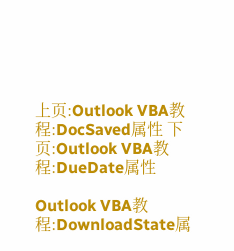上页:Outlook VBA教程:DocSaved属性 下页:Outlook VBA教程:DueDate属性

Outlook VBA教程:DownloadState属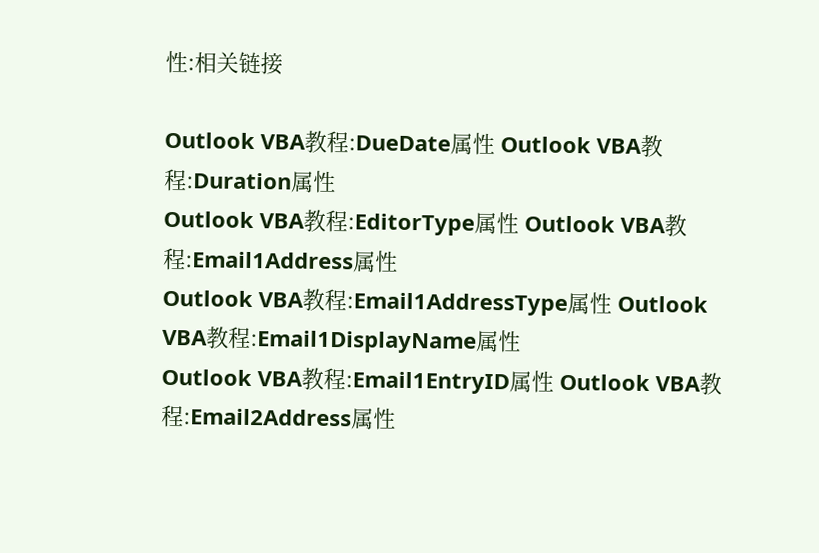性:相关链接

Outlook VBA教程:DueDate属性 Outlook VBA教程:Duration属性
Outlook VBA教程:EditorType属性 Outlook VBA教程:Email1Address属性
Outlook VBA教程:Email1AddressType属性 Outlook VBA教程:Email1DisplayName属性
Outlook VBA教程:Email1EntryID属性 Outlook VBA教程:Email2Address属性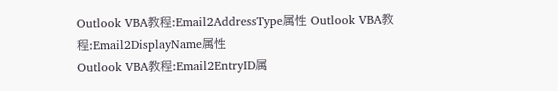Outlook VBA教程:Email2AddressType属性 Outlook VBA教程:Email2DisplayName属性
Outlook VBA教程:Email2EntryID属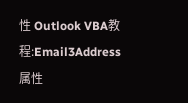性 Outlook VBA教程:Email3Address属性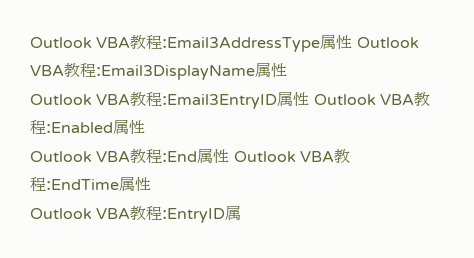Outlook VBA教程:Email3AddressType属性 Outlook VBA教程:Email3DisplayName属性
Outlook VBA教程:Email3EntryID属性 Outlook VBA教程:Enabled属性
Outlook VBA教程:End属性 Outlook VBA教程:EndTime属性
Outlook VBA教程:EntryID属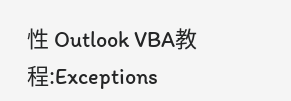性 Outlook VBA教程:Exceptions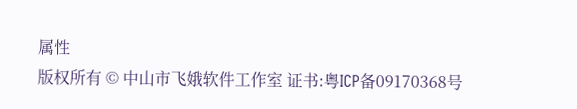属性
版权所有 © 中山市飞娥软件工作室 证书:粤ICP备09170368号